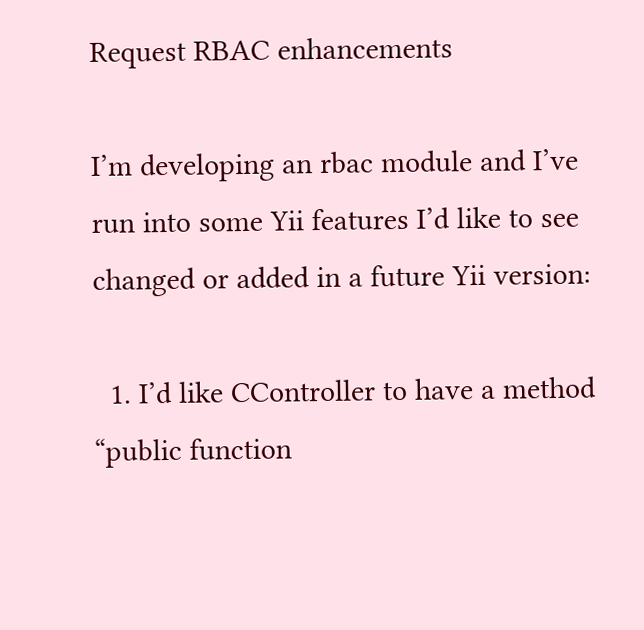Request RBAC enhancements

I’m developing an rbac module and I’ve run into some Yii features I’d like to see changed or added in a future Yii version:

  1. I’d like CController to have a method “public function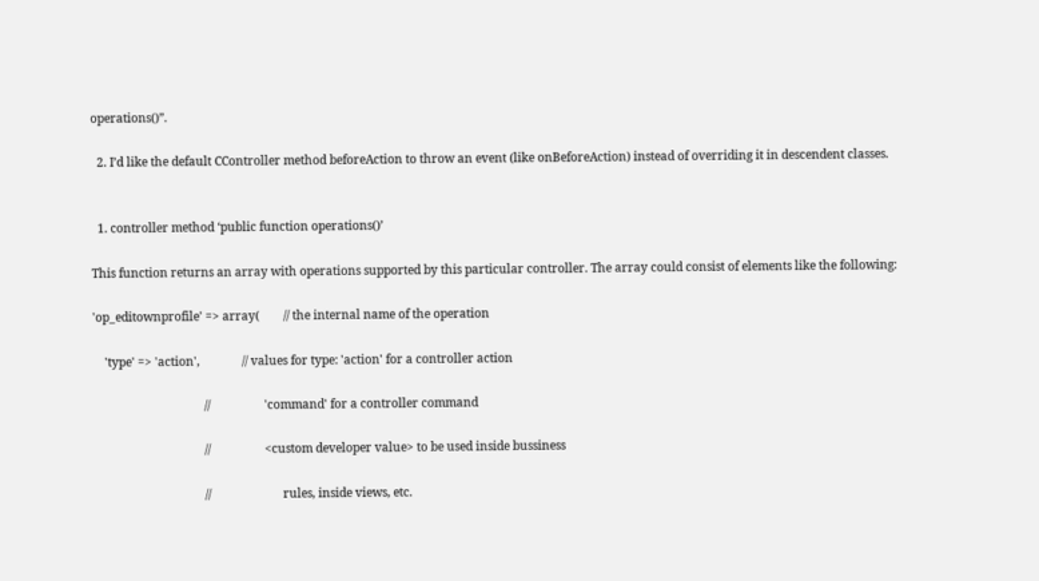operations()”.

  2. I’d like the default CController method beforeAction to throw an event (like onBeforeAction) instead of overriding it in descendent classes.


  1. controller method ‘public function operations()’

This function returns an array with operations supported by this particular controller. The array could consist of elements like the following:

'op_editownprofile' => array(        // the internal name of the operation

    'type' => 'action',              // values for type: 'action' for a controller action

                                     //                  'command' for a controller command

                                     //                  <custom developer value> to be used inside bussiness

                                     //                        rules, inside views, etc.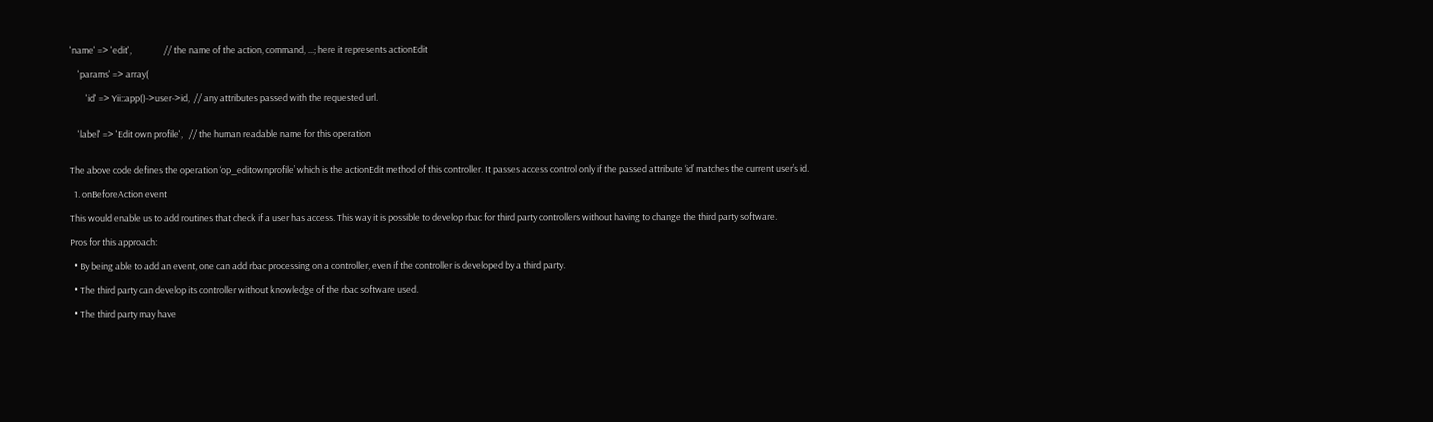'name' => 'edit',                // the name of the action, command, ...; here it represents actionEdit

    'params' => array(

        'id' => Yii::app()->user->id,  // any attributes passed with the requested url.


    'label' => 'Edit own profile',   // the human readable name for this operation


The above code defines the operation ‘op_editownprofile’ which is the actionEdit method of this controller. It passes access control only if the passed attribute ‘id’ matches the current user’s id.

  1. onBeforeAction event

This would enable us to add routines that check if a user has access. This way it is possible to develop rbac for third party controllers without having to change the third party software.

Pros for this approach:

  • By being able to add an event, one can add rbac processing on a controller, even if the controller is developed by a third party.

  • The third party can develop its controller without knowledge of the rbac software used.

  • The third party may have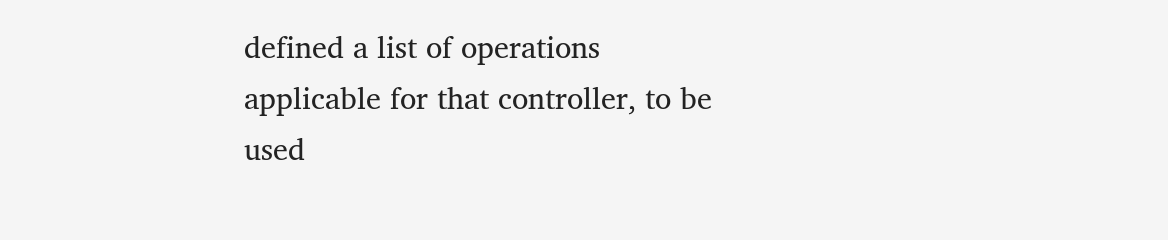defined a list of operations applicable for that controller, to be used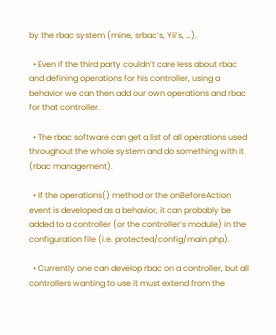by the rbac system (mine, srbac’s, Yii’s, …).

  • Even if the third party couldn’t care less about rbac and defining operations for his controller, using a behavior we can then add our own operations and rbac for that controller.

  • The rbac software can get a list of all operations used throughout the whole system and do something with it (rbac management).

  • If the operations() method or the onBeforeAction event is developed as a behavior, it can probably be added to a controller (or the controller’s module) in the configuration file (i.e. protected/config/main.php).

  • Currently one can develop rbac on a controller, but all controllers wanting to use it must extend from the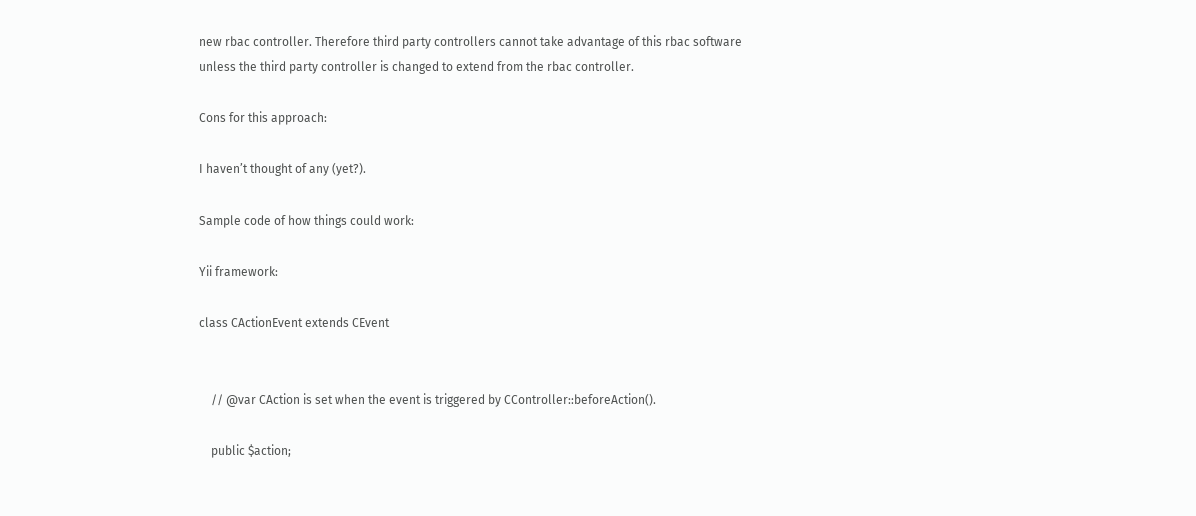new rbac controller. Therefore third party controllers cannot take advantage of this rbac software unless the third party controller is changed to extend from the rbac controller.

Cons for this approach:

I haven’t thought of any (yet?).

Sample code of how things could work:

Yii framework:

class CActionEvent extends CEvent


    // @var CAction is set when the event is triggered by CController::beforeAction().

    public $action;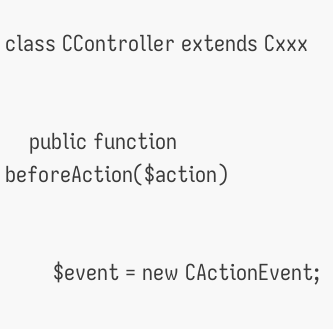class CController extends Cxxx


    public function beforeAction($action)


        $event = new CActionEvent;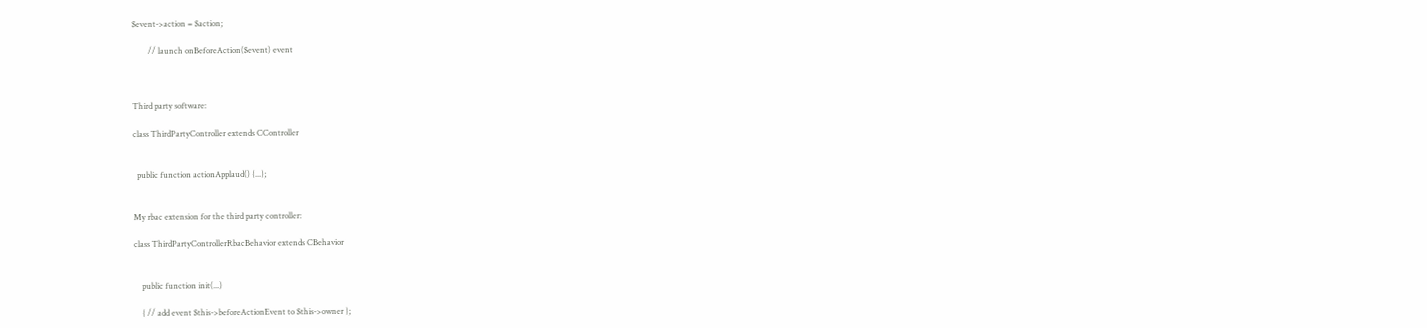$event->action = $action;

        // launch onBeforeAction($event) event



Third party software:

class ThirdPartyController extends CController


  public function actionApplaud() {...};


My rbac extension for the third party controller:

class ThirdPartyControllerRbacBehavior extends CBehavior


    public function init(...)

    { // add event $this->beforeActionEvent to $this->owner };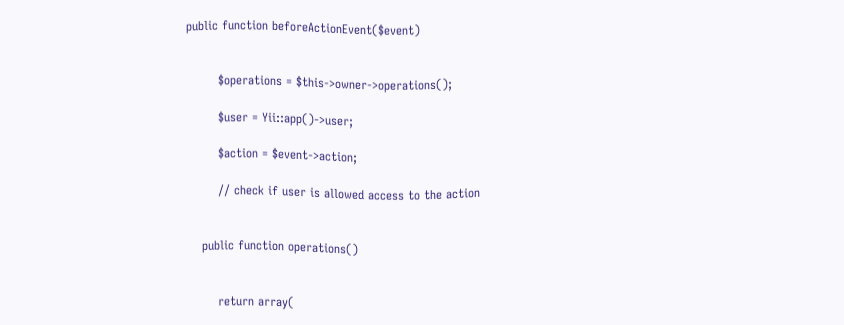public function beforeActionEvent($event)


        $operations = $this->owner->operations();

        $user = Yii::app()->user;

        $action = $event->action;

        // check if user is allowed access to the action


    public function operations()


        return array(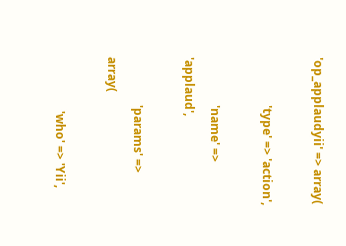'op_applaudyii' => array(

                'type' => 'action',

                'name' => 'applaud',

                'params' => array(

                  'who' => 'Yii',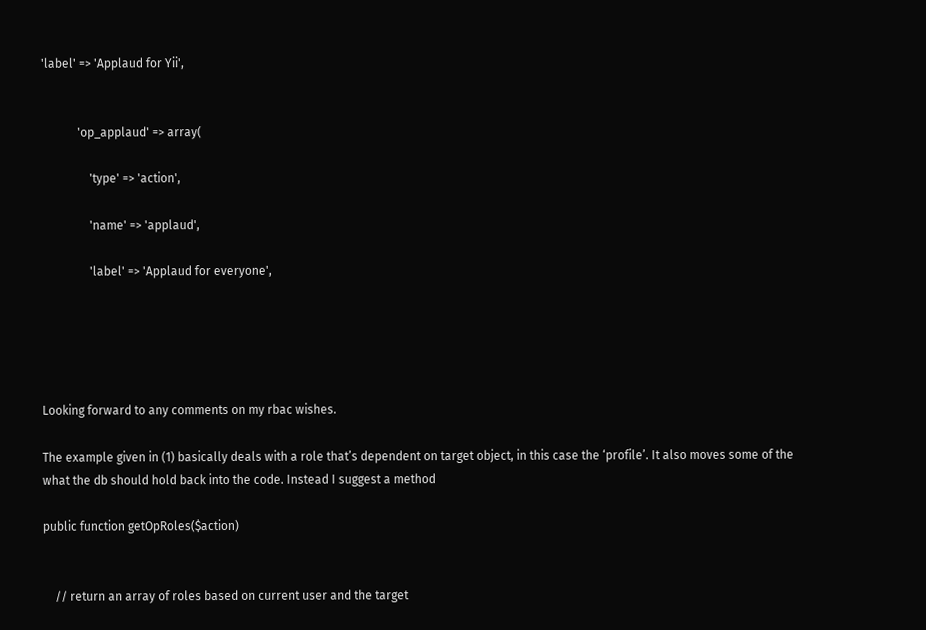'label' => 'Applaud for Yii',


            'op_applaud' => array(

                'type' => 'action',

                'name' => 'applaud',

                'label' => 'Applaud for everyone',





Looking forward to any comments on my rbac wishes.

The example given in (1) basically deals with a role that’s dependent on target object, in this case the ‘profile’. It also moves some of the what the db should hold back into the code. Instead I suggest a method

public function getOpRoles($action)


    // return an array of roles based on current user and the target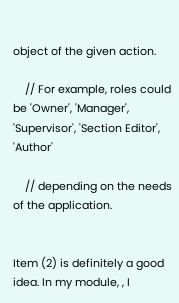object of the given action.

    // For example, roles could be 'Owner', 'Manager', 'Supervisor', 'Section Editor', 'Author'

    // depending on the needs of the application.


Item (2) is definitely a good idea. In my module, , I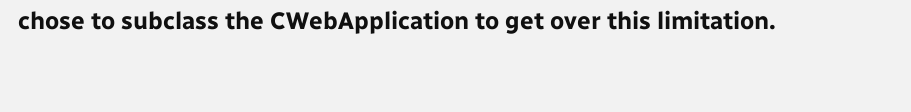chose to subclass the CWebApplication to get over this limitation.